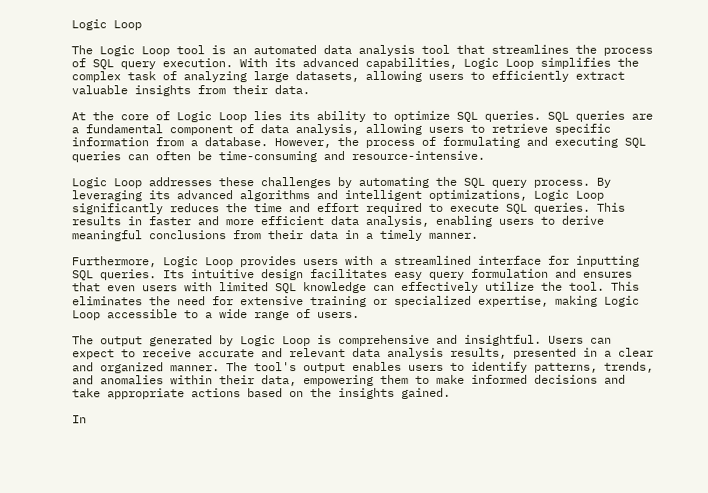Logic Loop

The Logic Loop tool is an automated data analysis tool that streamlines the process of SQL query execution. With its advanced capabilities, Logic Loop simplifies the complex task of analyzing large datasets, allowing users to efficiently extract valuable insights from their data.

At the core of Logic Loop lies its ability to optimize SQL queries. SQL queries are a fundamental component of data analysis, allowing users to retrieve specific information from a database. However, the process of formulating and executing SQL queries can often be time-consuming and resource-intensive.

Logic Loop addresses these challenges by automating the SQL query process. By leveraging its advanced algorithms and intelligent optimizations, Logic Loop significantly reduces the time and effort required to execute SQL queries. This results in faster and more efficient data analysis, enabling users to derive meaningful conclusions from their data in a timely manner.

Furthermore, Logic Loop provides users with a streamlined interface for inputting SQL queries. Its intuitive design facilitates easy query formulation and ensures that even users with limited SQL knowledge can effectively utilize the tool. This eliminates the need for extensive training or specialized expertise, making Logic Loop accessible to a wide range of users.

The output generated by Logic Loop is comprehensive and insightful. Users can expect to receive accurate and relevant data analysis results, presented in a clear and organized manner. The tool's output enables users to identify patterns, trends, and anomalies within their data, empowering them to make informed decisions and take appropriate actions based on the insights gained.

In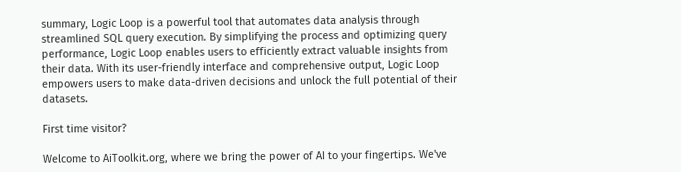summary, Logic Loop is a powerful tool that automates data analysis through streamlined SQL query execution. By simplifying the process and optimizing query performance, Logic Loop enables users to efficiently extract valuable insights from their data. With its user-friendly interface and comprehensive output, Logic Loop empowers users to make data-driven decisions and unlock the full potential of their datasets.

First time visitor?

Welcome to AiToolkit.org, where we bring the power of AI to your fingertips. We've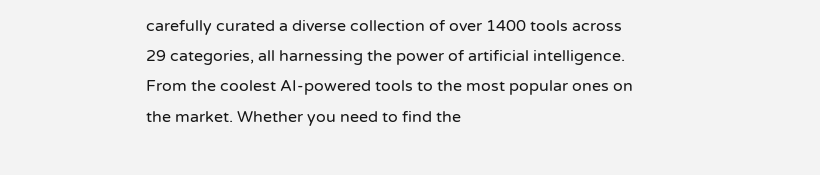carefully curated a diverse collection of over 1400 tools across 29 categories, all harnessing the power of artificial intelligence. From the coolest AI-powered tools to the most popular ones on the market. Whether you need to find the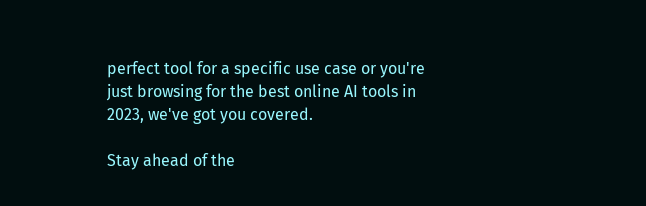perfect tool for a specific use case or you're just browsing for the best online AI tools in 2023, we've got you covered.

Stay ahead of the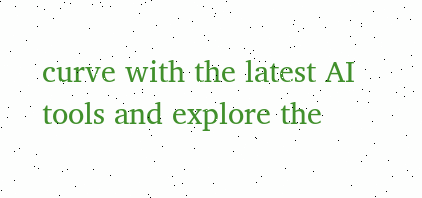curve with the latest AI tools and explore the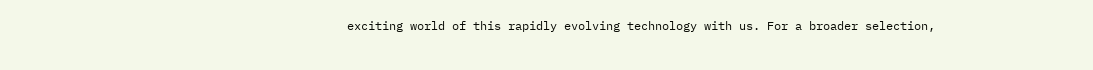exciting world of this rapidly evolving technology with us. For a broader selection,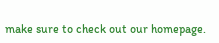make sure to check out our homepage.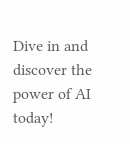Dive in and discover the power of AI today!